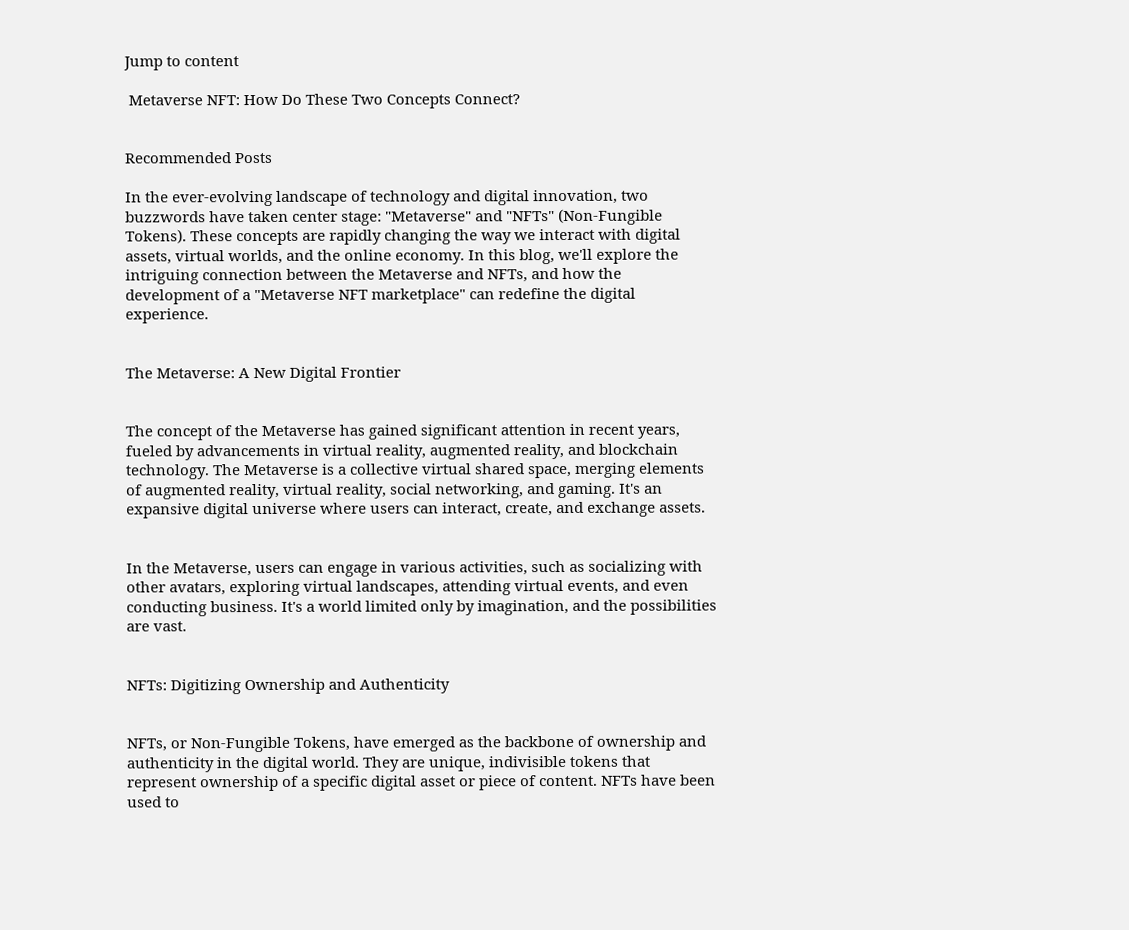Jump to content

 Metaverse NFT: How Do These Two Concepts Connect?


Recommended Posts

In the ever-evolving landscape of technology and digital innovation, two buzzwords have taken center stage: "Metaverse" and "NFTs" (Non-Fungible Tokens). These concepts are rapidly changing the way we interact with digital assets, virtual worlds, and the online economy. In this blog, we'll explore the intriguing connection between the Metaverse and NFTs, and how the development of a "Metaverse NFT marketplace" can redefine the digital experience.


The Metaverse: A New Digital Frontier


The concept of the Metaverse has gained significant attention in recent years, fueled by advancements in virtual reality, augmented reality, and blockchain technology. The Metaverse is a collective virtual shared space, merging elements of augmented reality, virtual reality, social networking, and gaming. It's an expansive digital universe where users can interact, create, and exchange assets.


In the Metaverse, users can engage in various activities, such as socializing with other avatars, exploring virtual landscapes, attending virtual events, and even conducting business. It's a world limited only by imagination, and the possibilities are vast.


NFTs: Digitizing Ownership and Authenticity


NFTs, or Non-Fungible Tokens, have emerged as the backbone of ownership and authenticity in the digital world. They are unique, indivisible tokens that represent ownership of a specific digital asset or piece of content. NFTs have been used to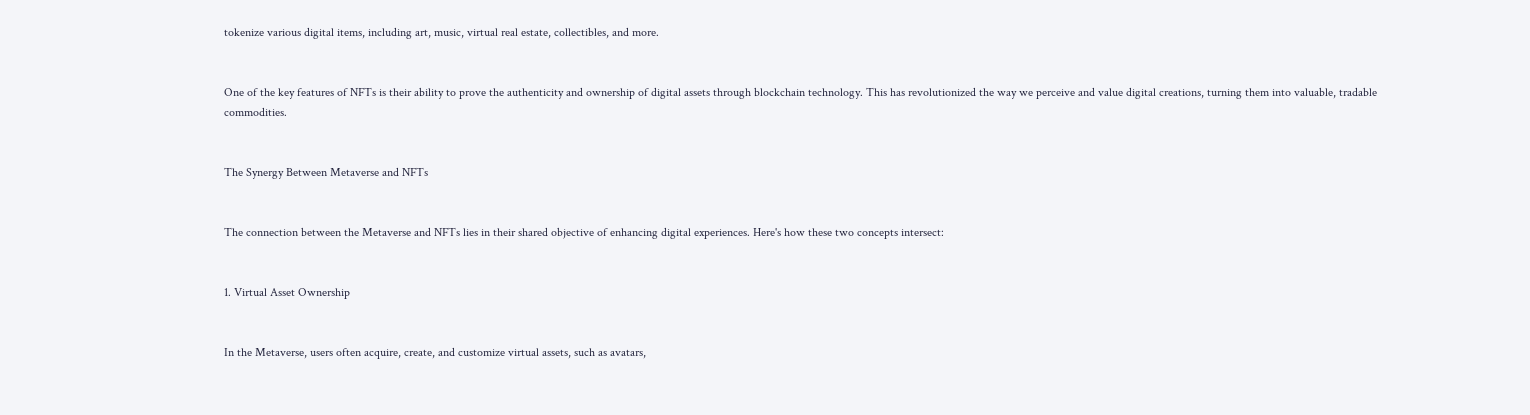tokenize various digital items, including art, music, virtual real estate, collectibles, and more.


One of the key features of NFTs is their ability to prove the authenticity and ownership of digital assets through blockchain technology. This has revolutionized the way we perceive and value digital creations, turning them into valuable, tradable commodities.


The Synergy Between Metaverse and NFTs


The connection between the Metaverse and NFTs lies in their shared objective of enhancing digital experiences. Here's how these two concepts intersect:


1. Virtual Asset Ownership


In the Metaverse, users often acquire, create, and customize virtual assets, such as avatars,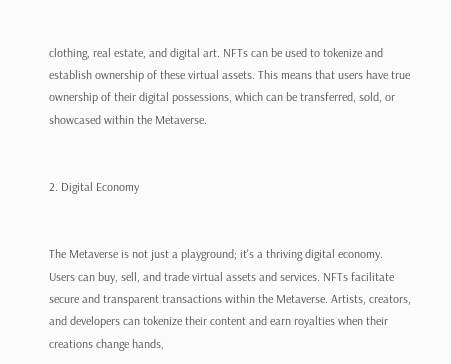clothing, real estate, and digital art. NFTs can be used to tokenize and establish ownership of these virtual assets. This means that users have true ownership of their digital possessions, which can be transferred, sold, or showcased within the Metaverse.


2. Digital Economy


The Metaverse is not just a playground; it's a thriving digital economy. Users can buy, sell, and trade virtual assets and services. NFTs facilitate secure and transparent transactions within the Metaverse. Artists, creators, and developers can tokenize their content and earn royalties when their creations change hands,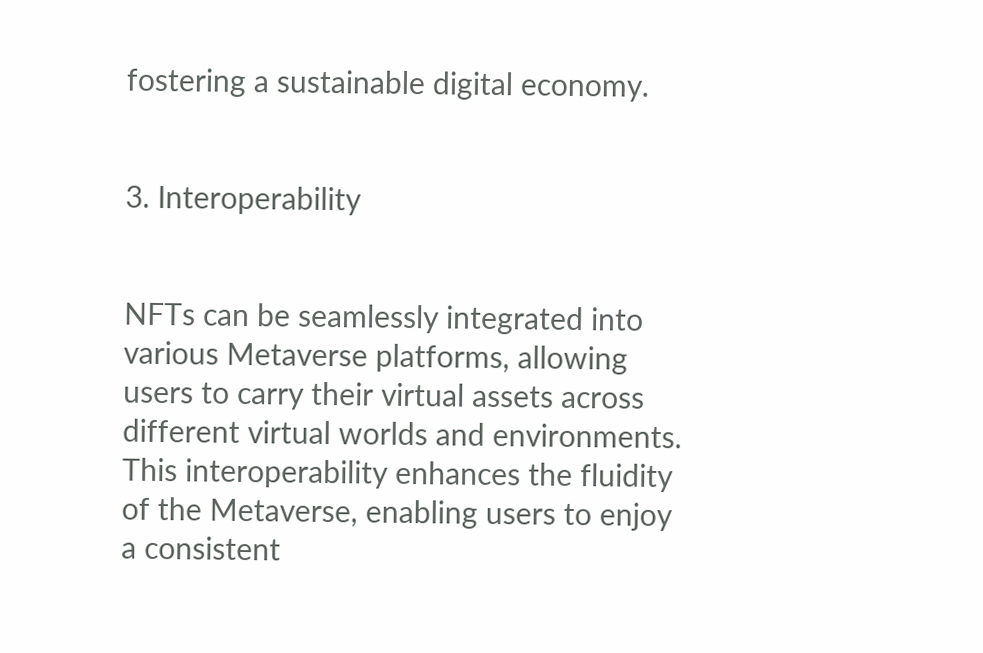fostering a sustainable digital economy.


3. Interoperability


NFTs can be seamlessly integrated into various Metaverse platforms, allowing users to carry their virtual assets across different virtual worlds and environments. This interoperability enhances the fluidity of the Metaverse, enabling users to enjoy a consistent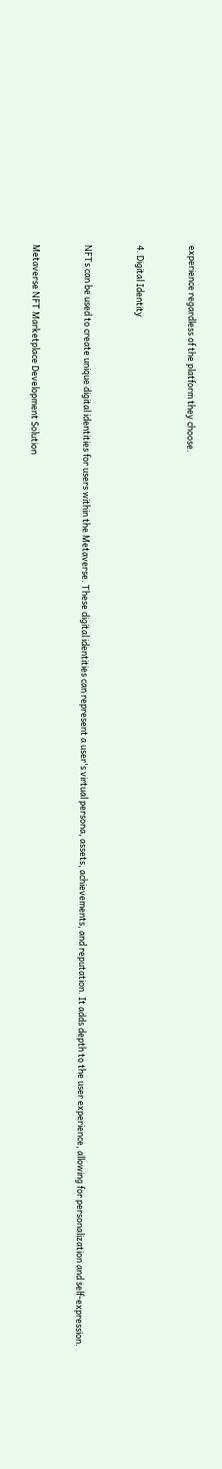experience regardless of the platform they choose.


4. Digital Identity


NFTs can be used to create unique digital identities for users within the Metaverse. These digital identities can represent a user's virtual persona, assets, achievements, and reputation. It adds depth to the user experience, allowing for personalization and self-expression.


Metaverse NFT Marketplace Development Solution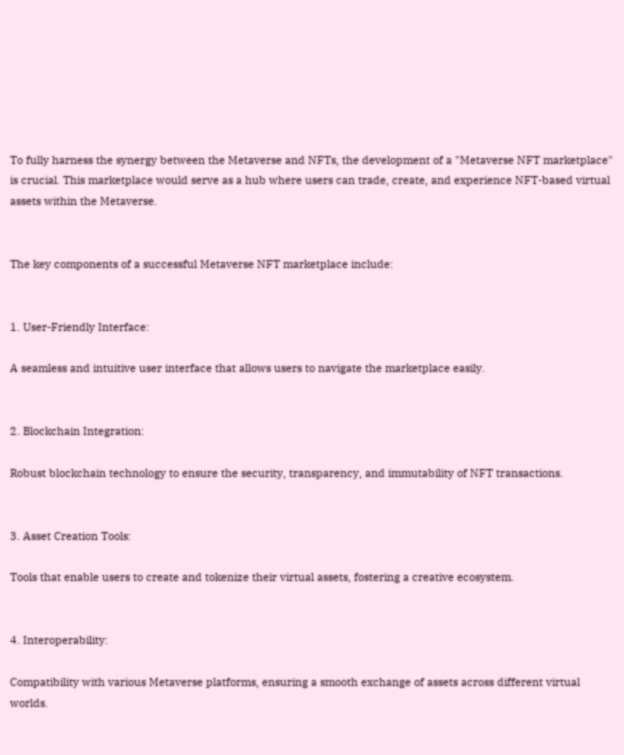To fully harness the synergy between the Metaverse and NFTs, the development of a "Metaverse NFT marketplace" is crucial. This marketplace would serve as a hub where users can trade, create, and experience NFT-based virtual assets within the Metaverse.


The key components of a successful Metaverse NFT marketplace include:


1. User-Friendly Interface:

A seamless and intuitive user interface that allows users to navigate the marketplace easily.


2. Blockchain Integration:

Robust blockchain technology to ensure the security, transparency, and immutability of NFT transactions.


3. Asset Creation Tools:

Tools that enable users to create and tokenize their virtual assets, fostering a creative ecosystem.


4. Interoperability:

Compatibility with various Metaverse platforms, ensuring a smooth exchange of assets across different virtual worlds.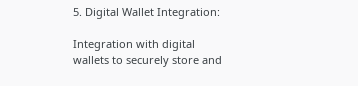5. Digital Wallet Integration:

Integration with digital wallets to securely store and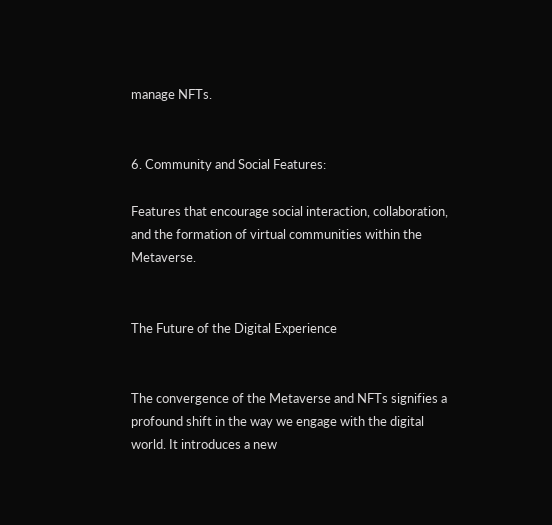manage NFTs.


6. Community and Social Features:

Features that encourage social interaction, collaboration, and the formation of virtual communities within the Metaverse.


The Future of the Digital Experience


The convergence of the Metaverse and NFTs signifies a profound shift in the way we engage with the digital world. It introduces a new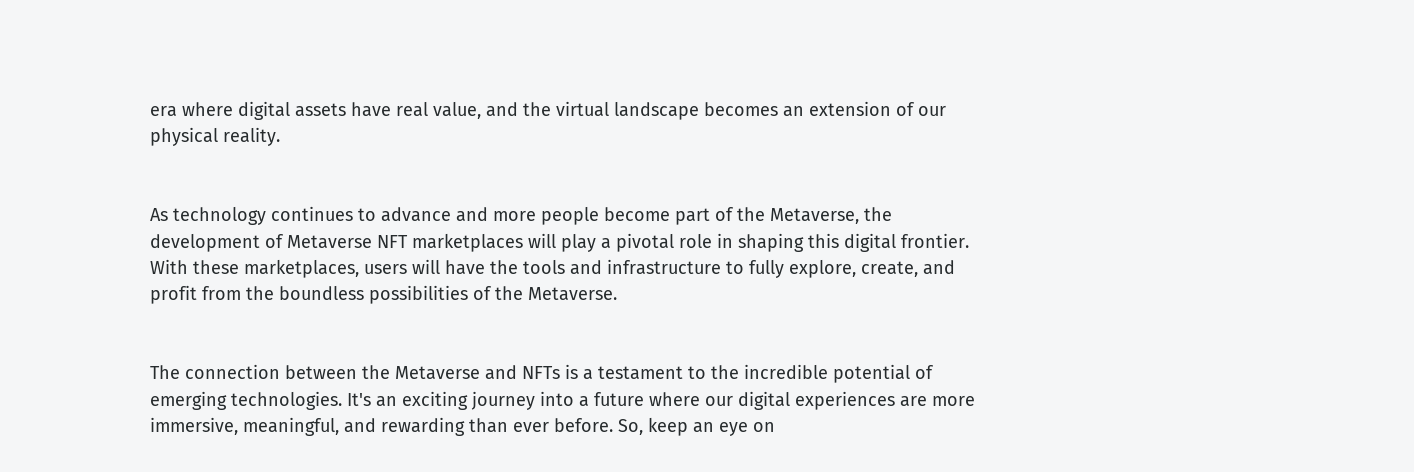era where digital assets have real value, and the virtual landscape becomes an extension of our physical reality.


As technology continues to advance and more people become part of the Metaverse, the development of Metaverse NFT marketplaces will play a pivotal role in shaping this digital frontier. With these marketplaces, users will have the tools and infrastructure to fully explore, create, and profit from the boundless possibilities of the Metaverse.


The connection between the Metaverse and NFTs is a testament to the incredible potential of emerging technologies. It's an exciting journey into a future where our digital experiences are more immersive, meaningful, and rewarding than ever before. So, keep an eye on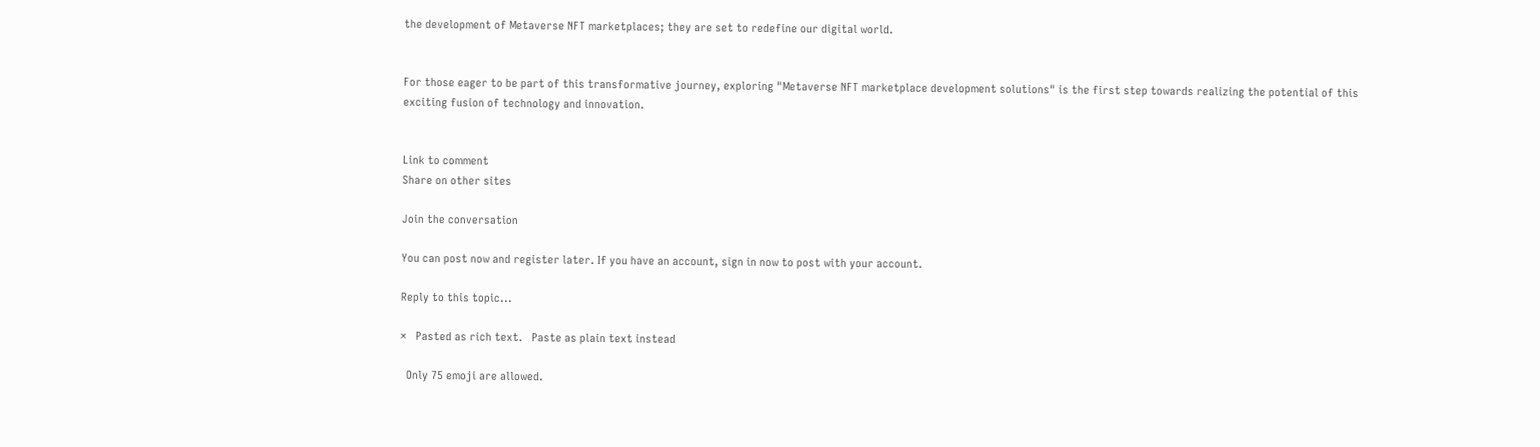the development of Metaverse NFT marketplaces; they are set to redefine our digital world.


For those eager to be part of this transformative journey, exploring "Metaverse NFT marketplace development solutions" is the first step towards realizing the potential of this exciting fusion of technology and innovation.


Link to comment
Share on other sites

Join the conversation

You can post now and register later. If you have an account, sign in now to post with your account.

Reply to this topic...

×   Pasted as rich text.   Paste as plain text instead

  Only 75 emoji are allowed.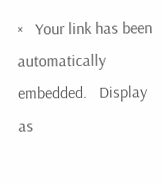×   Your link has been automatically embedded.   Display as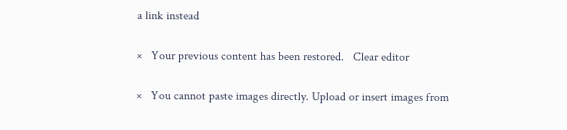a link instead

×   Your previous content has been restored.   Clear editor

×   You cannot paste images directly. Upload or insert images from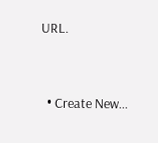URL.


  • Create New...